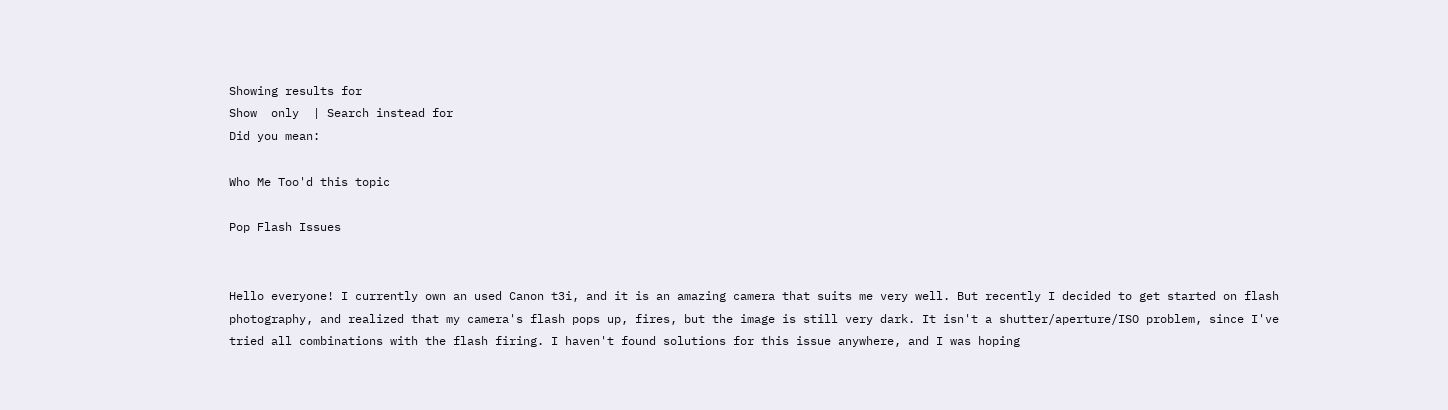Showing results for
Show  only  | Search instead for
Did you mean:

Who Me Too'd this topic

Pop Flash Issues


Hello everyone! I currently own an used Canon t3i, and it is an amazing camera that suits me very well. But recently I decided to get started on flash photography, and realized that my camera's flash pops up, fires, but the image is still very dark. It isn't a shutter/aperture/ISO problem, since I've tried all combinations with the flash firing. I haven't found solutions for this issue anywhere, and I was hoping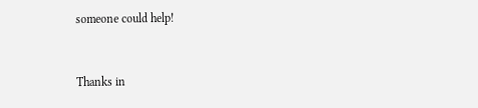someone could help!


Thanks in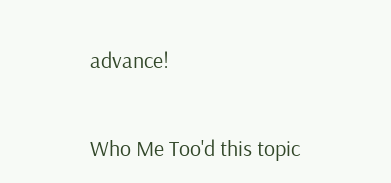advance!

Who Me Too'd this topic